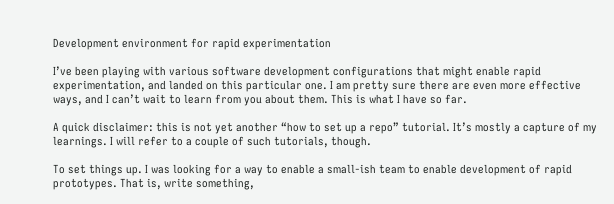Development environment for rapid experimentation

I’ve been playing with various software development configurations that might enable rapid experimentation, and landed on this particular one. I am pretty sure there are even more effective ways, and I can’t wait to learn from you about them. This is what I have so far.

A quick disclaimer: this is not yet another “how to set up a repo” tutorial. It’s mostly a capture of my learnings. I will refer to a couple of such tutorials, though.

To set things up. I was looking for a way to enable a small-ish team to enable development of rapid prototypes. That is, write something,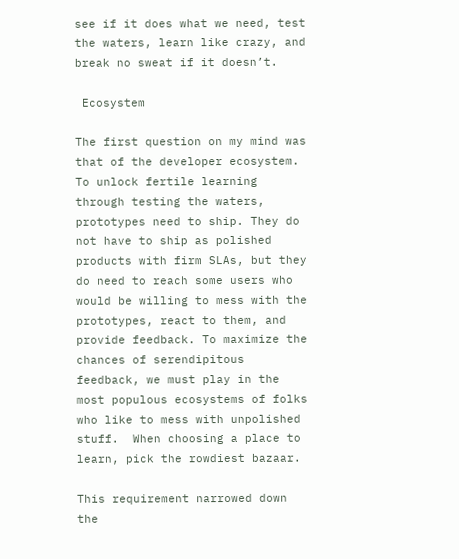see if it does what we need, test the waters, learn like crazy, and break no sweat if it doesn’t.

 Ecosystem

The first question on my mind was that of the developer ecosystem. To unlock fertile learning through testing the waters, prototypes need to ship. They do not have to ship as polished products with firm SLAs, but they do need to reach some users who would be willing to mess with the prototypes, react to them, and provide feedback. To maximize the chances of serendipitous feedback, we must play in the most populous ecosystems of folks who like to mess with unpolished stuff.  When choosing a place to learn, pick the rowdiest bazaar.

This requirement narrowed down the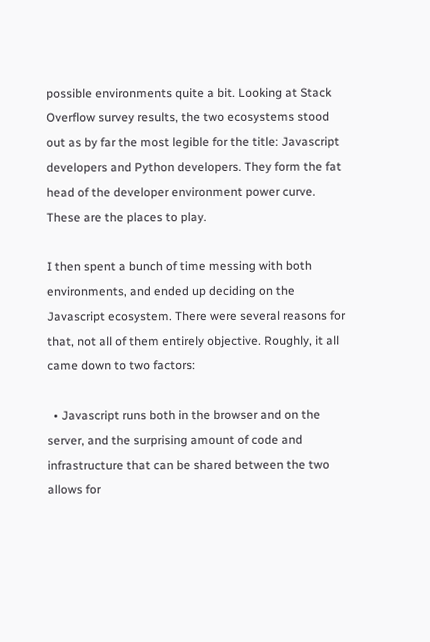possible environments quite a bit. Looking at Stack Overflow survey results, the two ecosystems stood out as by far the most legible for the title: Javascript developers and Python developers. They form the fat head of the developer environment power curve. These are the places to play.

I then spent a bunch of time messing with both environments, and ended up deciding on the Javascript ecosystem. There were several reasons for that, not all of them entirely objective. Roughly, it all came down to two factors:

  • Javascript runs both in the browser and on the server, and the surprising amount of code and infrastructure that can be shared between the two allows for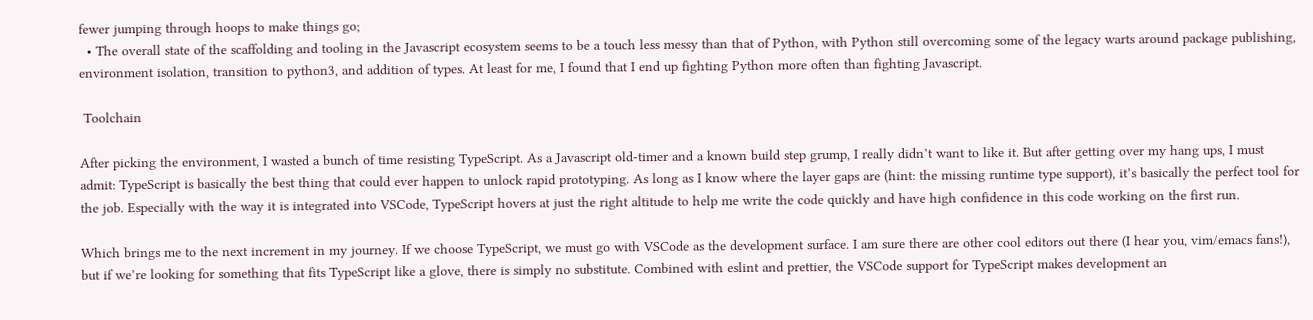fewer jumping through hoops to make things go;
  • The overall state of the scaffolding and tooling in the Javascript ecosystem seems to be a touch less messy than that of Python, with Python still overcoming some of the legacy warts around package publishing, environment isolation, transition to python3, and addition of types. At least for me, I found that I end up fighting Python more often than fighting Javascript.

 Toolchain

After picking the environment, I wasted a bunch of time resisting TypeScript. As a Javascript old-timer and a known build step grump, I really didn’t want to like it. But after getting over my hang ups, I must admit: TypeScript is basically the best thing that could ever happen to unlock rapid prototyping. As long as I know where the layer gaps are (hint: the missing runtime type support), it’s basically the perfect tool for the job. Especially with the way it is integrated into VSCode, TypeScript hovers at just the right altitude to help me write the code quickly and have high confidence in this code working on the first run.

Which brings me to the next increment in my journey. If we choose TypeScript, we must go with VSCode as the development surface. I am sure there are other cool editors out there (I hear you, vim/emacs fans!), but if we’re looking for something that fits TypeScript like a glove, there is simply no substitute. Combined with eslint and prettier, the VSCode support for TypeScript makes development an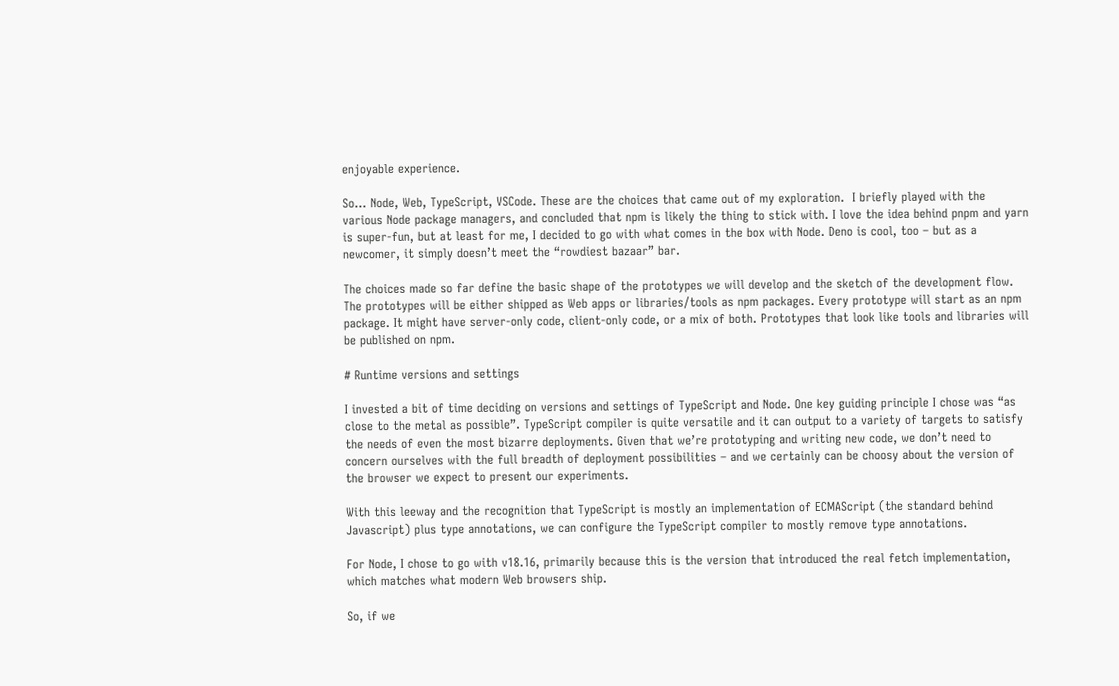enjoyable experience.

So… Node, Web, TypeScript, VSCode. These are the choices that came out of my exploration.  I briefly played with the various Node package managers, and concluded that npm is likely the thing to stick with. I love the idea behind pnpm and yarn is super-fun, but at least for me, I decided to go with what comes in the box with Node. Deno is cool, too – but as a newcomer, it simply doesn’t meet the “rowdiest bazaar” bar.

The choices made so far define the basic shape of the prototypes we will develop and the sketch of the development flow. The prototypes will be either shipped as Web apps or libraries/tools as npm packages. Every prototype will start as an npm package. It might have server-only code, client-only code, or a mix of both. Prototypes that look like tools and libraries will be published on npm.

# Runtime versions and settings

I invested a bit of time deciding on versions and settings of TypeScript and Node. One key guiding principle I chose was “as close to the metal as possible”. TypeScript compiler is quite versatile and it can output to a variety of targets to satisfy the needs of even the most bizarre deployments. Given that we’re prototyping and writing new code, we don’t need to concern ourselves with the full breadth of deployment possibilities – and we certainly can be choosy about the version of the browser we expect to present our experiments.

With this leeway and the recognition that TypeScript is mostly an implementation of ECMAScript (the standard behind Javascript) plus type annotations, we can configure the TypeScript compiler to mostly remove type annotations.

For Node, I chose to go with v18.16, primarily because this is the version that introduced the real fetch implementation, which matches what modern Web browsers ship.

So, if we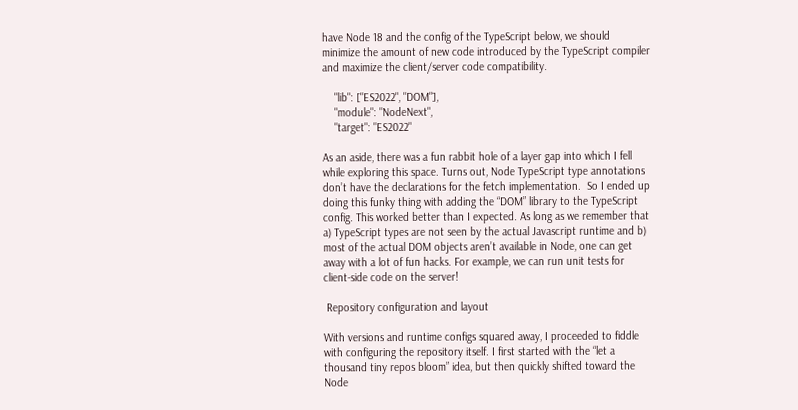have Node 18 and the config of the TypeScript below, we should minimize the amount of new code introduced by the TypeScript compiler and maximize the client/server code compatibility.

    "lib": ["ES2022", "DOM"],
    "module": "NodeNext",
    "target": "ES2022"

As an aside, there was a fun rabbit hole of a layer gap into which I fell while exploring this space. Turns out, Node TypeScript type annotations don’t have the declarations for the fetch implementation.  So I ended up doing this funky thing with adding the “DOM” library to the TypeScript config. This worked better than I expected. As long as we remember that a) TypeScript types are not seen by the actual Javascript runtime and b) most of the actual DOM objects aren’t available in Node, one can get away with a lot of fun hacks. For example, we can run unit tests for client-side code on the server!

 Repository configuration and layout

With versions and runtime configs squared away, I proceeded to fiddle with configuring the repository itself. I first started with the “let a thousand tiny repos bloom” idea, but then quickly shifted toward the Node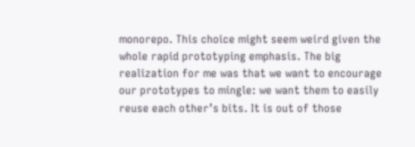monorepo. This choice might seem weird given the whole rapid prototyping emphasis. The big realization for me was that we want to encourage our prototypes to mingle: we want them to easily reuse each other’s bits. It is out of those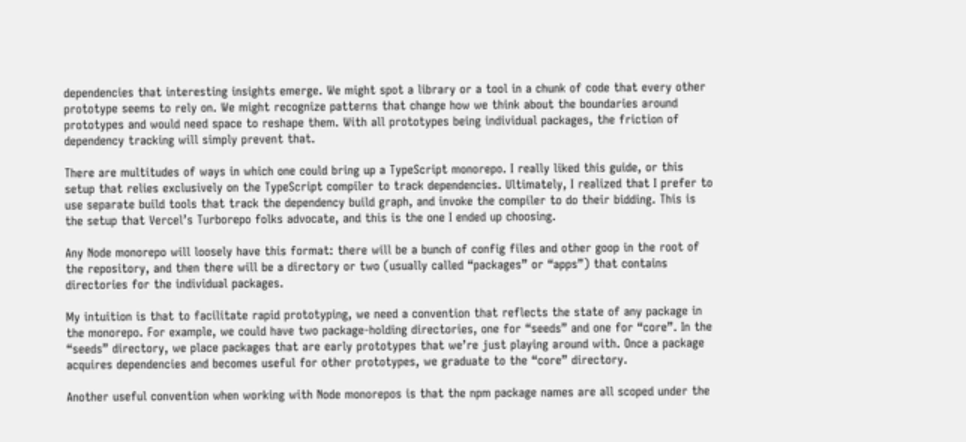dependencies that interesting insights emerge. We might spot a library or a tool in a chunk of code that every other prototype seems to rely on. We might recognize patterns that change how we think about the boundaries around prototypes and would need space to reshape them. With all prototypes being individual packages, the friction of dependency tracking will simply prevent that.

There are multitudes of ways in which one could bring up a TypeScript monorepo. I really liked this guide, or this setup that relies exclusively on the TypeScript compiler to track dependencies. Ultimately, I realized that I prefer to use separate build tools that track the dependency build graph, and invoke the compiler to do their bidding. This is the setup that Vercel’s Turborepo folks advocate, and this is the one I ended up choosing.

Any Node monorepo will loosely have this format: there will be a bunch of config files and other goop in the root of the repository, and then there will be a directory or two (usually called “packages” or “apps”) that contains directories for the individual packages.

My intuition is that to facilitate rapid prototyping, we need a convention that reflects the state of any package in the monorepo. For example, we could have two package-holding directories, one for “seeds” and one for “core”. In the “seeds” directory, we place packages that are early prototypes that we’re just playing around with. Once a package acquires dependencies and becomes useful for other prototypes, we graduate to the “core” directory.

Another useful convention when working with Node monorepos is that the npm package names are all scoped under the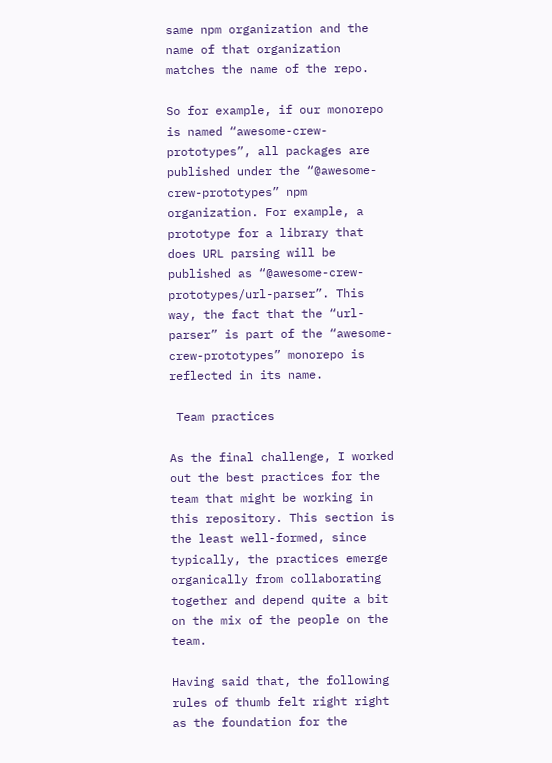same npm organization and the name of that organization matches the name of the repo.

So for example, if our monorepo is named “awesome-crew-prototypes”, all packages are published under the “@awesome-crew-prototypes” npm organization. For example, a prototype for a library that does URL parsing will be published as “@awesome-crew-prototypes/url-parser”. This way, the fact that the “url-parser” is part of the “awesome-crew-prototypes” monorepo is reflected in its name.

 Team practices

As the final challenge, I worked out the best practices for the team that might be working in this repository. This section is the least well-formed, since typically, the practices emerge organically from collaborating together and depend quite a bit on the mix of the people on the team.

Having said that, the following rules of thumb felt right right as the foundation for the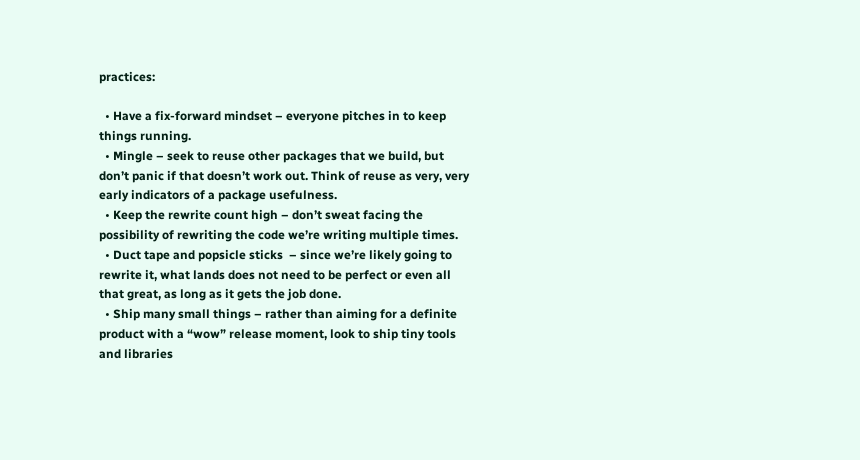practices:

  • Have a fix-forward mindset – everyone pitches in to keep things running.
  • Mingle – seek to reuse other packages that we build, but don’t panic if that doesn’t work out. Think of reuse as very, very early indicators of a package usefulness.
  • Keep the rewrite count high – don’t sweat facing the possibility of rewriting the code we’re writing multiple times.
  • Duct tape and popsicle sticks  – since we’re likely going to rewrite it, what lands does not need to be perfect or even all that great, as long as it gets the job done.
  • Ship many small things – rather than aiming for a definite product with a “wow” release moment, look to ship tiny tools and libraries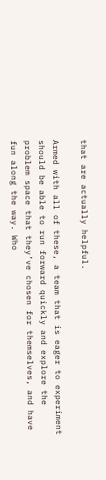that are actually helpful.

Armed with all of these, a team that is eager to experiment should be able to run forward quickly and explore the problem space that they’ve chosen for themselves, and have fun along the way. Who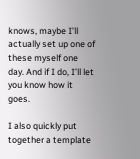knows, maybe I’ll actually set up one of these myself one day. And if I do, I’ll let you know how it goes.

I also quickly put together a template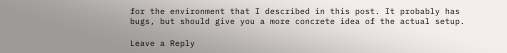for the environment that I described in this post. It probably has bugs, but should give you a more concrete idea of the actual setup.

Leave a Reply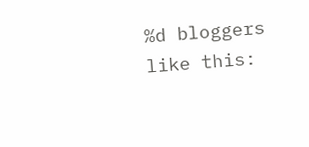%d bloggers like this: